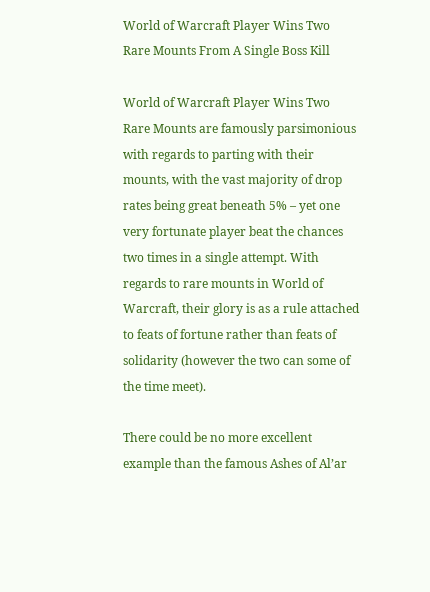World of Warcraft Player Wins Two Rare Mounts From A Single Boss Kill

World of Warcraft Player Wins Two Rare Mounts are famously parsimonious with regards to parting with their mounts, with the vast majority of drop rates being great beneath 5% – yet one very fortunate player beat the chances two times in a single attempt. With regards to rare mounts in World of Warcraft, their glory is as a rule attached to feats of fortune rather than feats of solidarity (however the two can some of the time meet).

There could be no more excellent example than the famous Ashes of Al’ar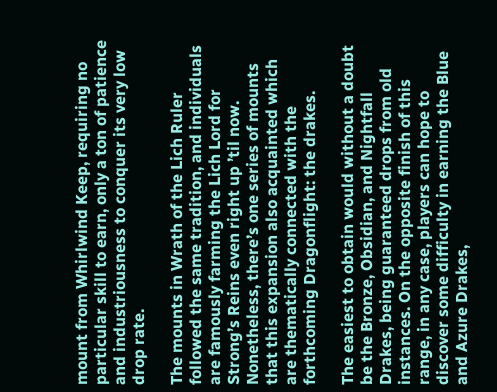mount from Whirlwind Keep, requiring no particular skill to earn, only a ton of patience and industriousness to conquer its very low drop rate.

The mounts in Wrath of the Lich Ruler followed the same tradition, and individuals are famously farming the Lich Lord for Strong’s Reins even right up ’til now. Nonetheless, there’s one series of mounts that this expansion also acquainted which are thematically connected with the forthcoming Dragonflight: the drakes.

The easiest to obtain would without a doubt be the Bronze, Obsidian, and Nightfall Drakes, being guaranteed drops from old instances. On the opposite finish of this range, in any case, players can hope to discover some difficulty in earning the Blue and Azure Drakes,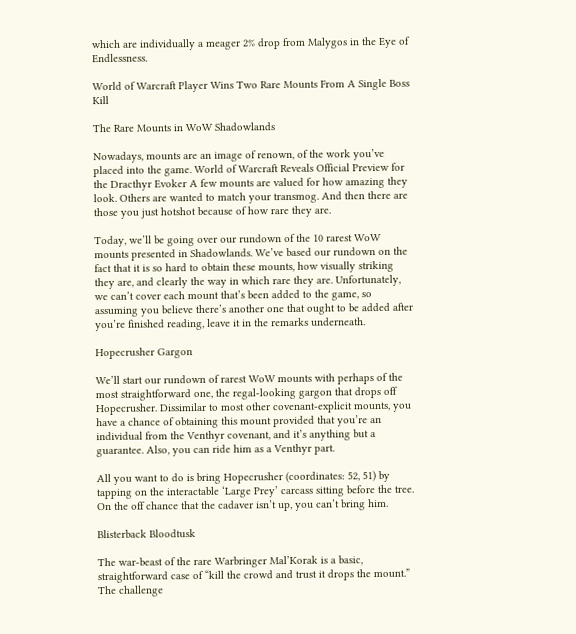which are individually a meager 2% drop from Malygos in the Eye of Endlessness.

World of Warcraft Player Wins Two Rare Mounts From A Single Boss Kill

The Rare Mounts in WoW Shadowlands

Nowadays, mounts are an image of renown, of the work you’ve placed into the game. World of Warcraft Reveals Official Preview for the Dracthyr Evoker A few mounts are valued for how amazing they look. Others are wanted to match your transmog. And then there are those you just hotshot because of how rare they are.

Today, we’ll be going over our rundown of the 10 rarest WoW mounts presented in Shadowlands. We’ve based our rundown on the fact that it is so hard to obtain these mounts, how visually striking they are, and clearly the way in which rare they are. Unfortunately, we can’t cover each mount that’s been added to the game, so assuming you believe there’s another one that ought to be added after you’re finished reading, leave it in the remarks underneath.

Hopecrusher Gargon

We’ll start our rundown of rarest WoW mounts with perhaps of the most straightforward one, the regal-looking gargon that drops off Hopecrusher. Dissimilar to most other covenant-explicit mounts, you have a chance of obtaining this mount provided that you’re an individual from the Venthyr covenant, and it’s anything but a guarantee. Also, you can ride him as a Venthyr part.

All you want to do is bring Hopecrusher (coordinates: 52, 51) by tapping on the interactable ‘Large Prey’ carcass sitting before the tree. On the off chance that the cadaver isn’t up, you can’t bring him.

Blisterback Bloodtusk

The war-beast of the rare Warbringer Mal’Korak is a basic, straightforward case of “kill the crowd and trust it drops the mount.” The challenge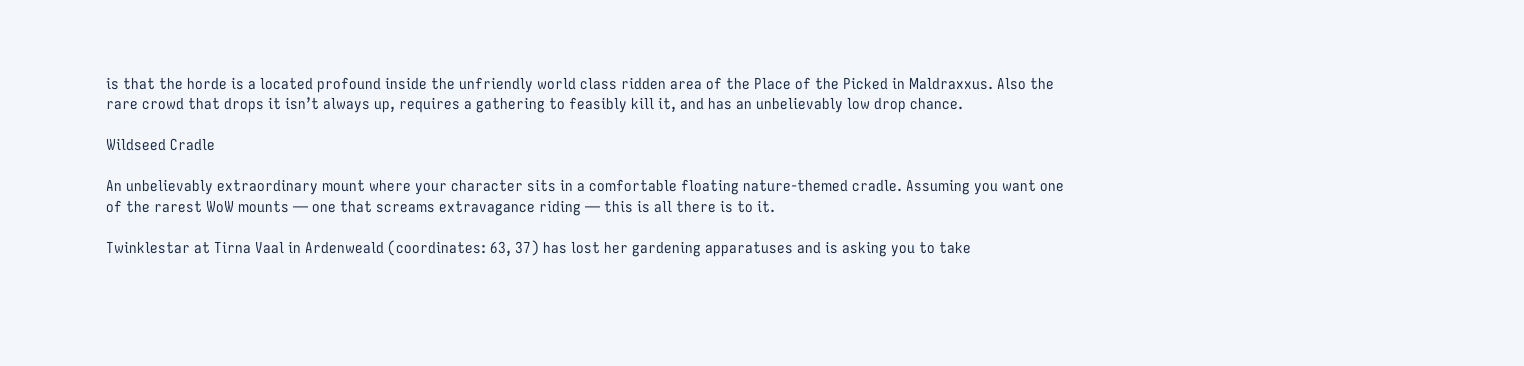is that the horde is a located profound inside the unfriendly world class ridden area of the Place of the Picked in Maldraxxus. Also the rare crowd that drops it isn’t always up, requires a gathering to feasibly kill it, and has an unbelievably low drop chance.

Wildseed Cradle

An unbelievably extraordinary mount where your character sits in a comfortable floating nature-themed cradle. Assuming you want one of the rarest WoW mounts — one that screams extravagance riding — this is all there is to it.

Twinklestar at Tirna Vaal in Ardenweald (coordinates: 63, 37) has lost her gardening apparatuses and is asking you to take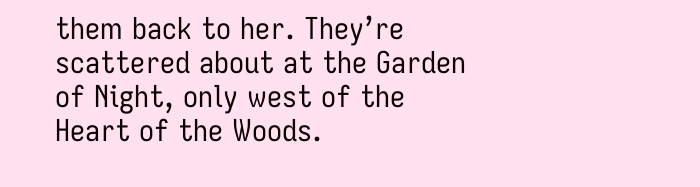them back to her. They’re scattered about at the Garden of Night, only west of the Heart of the Woods.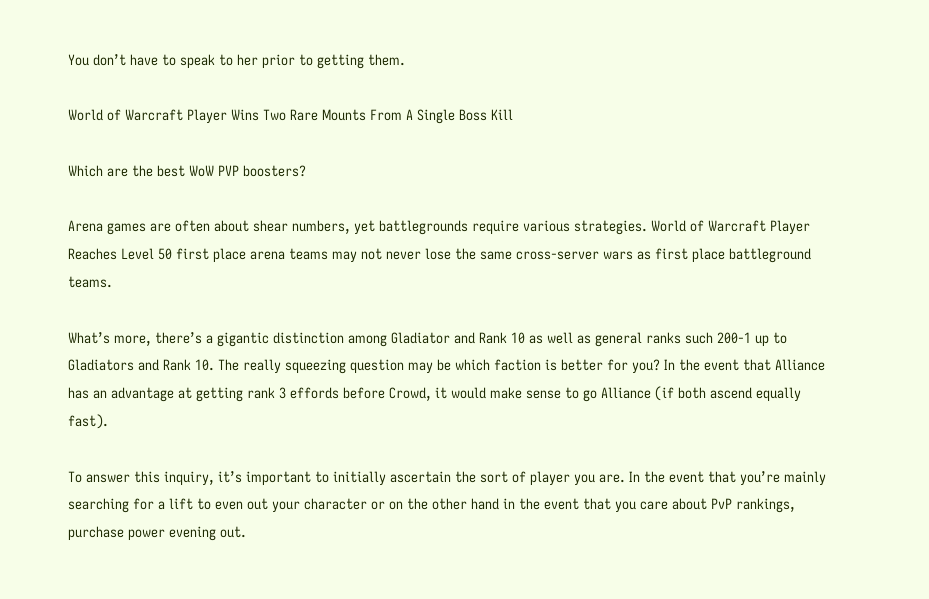You don’t have to speak to her prior to getting them.

World of Warcraft Player Wins Two Rare Mounts From A Single Boss Kill

Which are the best WoW PVP boosters?

Arena games are often about shear numbers, yet battlegrounds require various strategies. World of Warcraft Player Reaches Level 50 first place arena teams may not never lose the same cross-server wars as first place battleground teams.

What’s more, there’s a gigantic distinction among Gladiator and Rank 10 as well as general ranks such 200-1 up to Gladiators and Rank 10. The really squeezing question may be which faction is better for you? In the event that Alliance has an advantage at getting rank 3 effords before Crowd, it would make sense to go Alliance (if both ascend equally fast).

To answer this inquiry, it’s important to initially ascertain the sort of player you are. In the event that you’re mainly searching for a lift to even out your character or on the other hand in the event that you care about PvP rankings, purchase power evening out.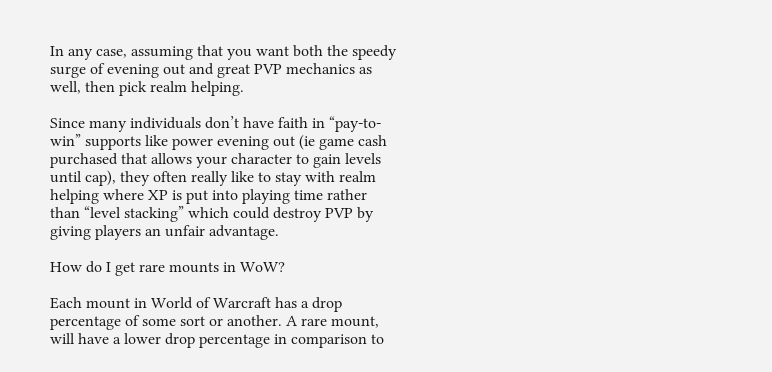In any case, assuming that you want both the speedy surge of evening out and great PVP mechanics as well, then pick realm helping.

Since many individuals don’t have faith in “pay-to-win” supports like power evening out (ie game cash purchased that allows your character to gain levels until cap), they often really like to stay with realm helping where XP is put into playing time rather than “level stacking” which could destroy PVP by giving players an unfair advantage.

How do I get rare mounts in WoW?

Each mount in World of Warcraft has a drop percentage of some sort or another. A rare mount, will have a lower drop percentage in comparison to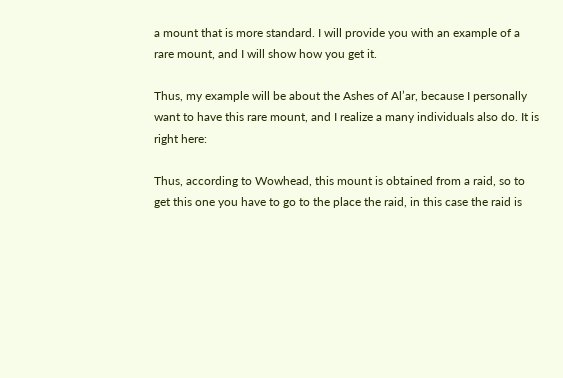a mount that is more standard. I will provide you with an example of a rare mount, and I will show how you get it.

Thus, my example will be about the Ashes of Al’ar, because I personally want to have this rare mount, and I realize a many individuals also do. It is right here:

Thus, according to Wowhead, this mount is obtained from a raid, so to get this one you have to go to the place the raid, in this case the raid is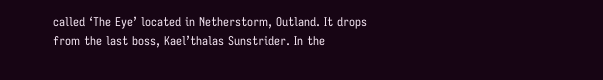called ‘The Eye’ located in Netherstorm, Outland. It drops from the last boss, Kael’thalas Sunstrider. In the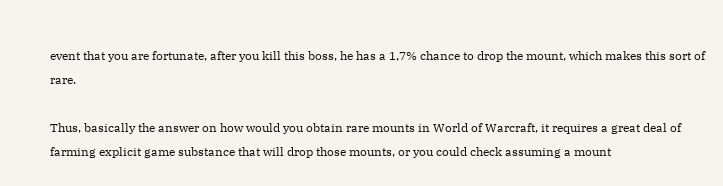event that you are fortunate, after you kill this boss, he has a 1,7% chance to drop the mount, which makes this sort of rare.

Thus, basically the answer on how would you obtain rare mounts in World of Warcraft, it requires a great deal of farming explicit game substance that will drop those mounts, or you could check assuming a mount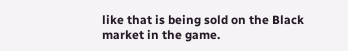like that is being sold on the Black market in the game.